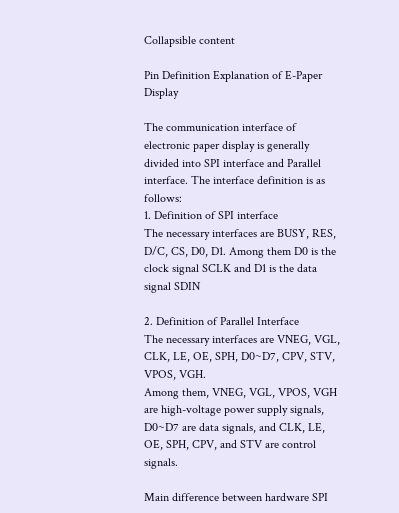Collapsible content

Pin Definition Explanation of E-Paper Display

The communication interface of electronic paper display is generally divided into SPI interface and Parallel interface. The interface definition is as follows:
1. Definition of SPI interface
The necessary interfaces are BUSY, RES, D/C, CS, D0, D1. Among them D0 is the clock signal SCLK and D1 is the data signal SDIN

2. Definition of Parallel Interface
The necessary interfaces are VNEG, VGL, CLK, LE, OE, SPH, D0~D7, CPV, STV, VPOS, VGH.
Among them, VNEG, VGL, VPOS, VGH are high-voltage power supply signals, D0~D7 are data signals, and CLK, LE, OE, SPH, CPV, and STV are control signals.

Main difference between hardware SPI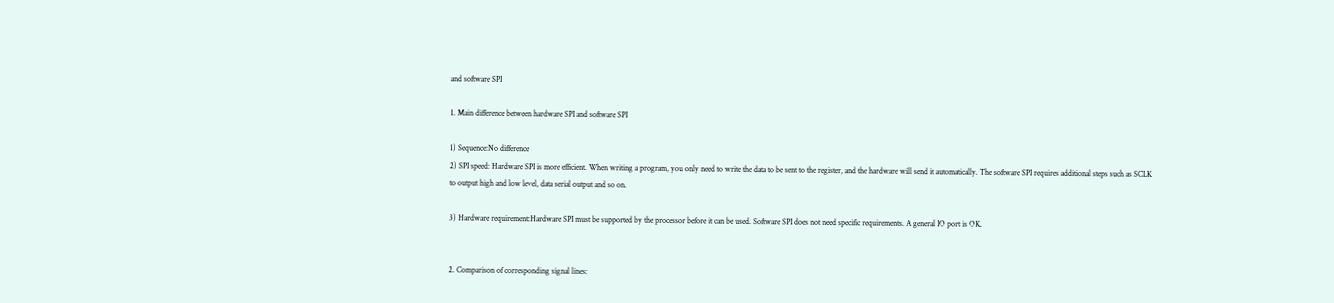and software SPI

1. Main difference between hardware SPI and software SPI

1) Sequence:No difference
2) SPI speed: Hardware SPI is more efficient. When writing a program, you only need to write the data to be sent to the register, and the hardware will send it automatically. The software SPI requires additional steps such as SCLK to output high and low level, data serial output and so on.

3) Hardware requirement:Hardware SPI must be supported by the processor before it can be used. Software SPI does not need specific requirements. A general IO port is OK.


2. Comparison of corresponding signal lines: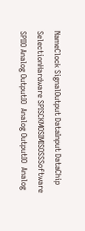NameClock SignalOutput DataInput DataChip SelectionHardware SPISCKMOSIMISOSSSoftware SPIIO Analog OutputIO  Analog OutputIO  Analog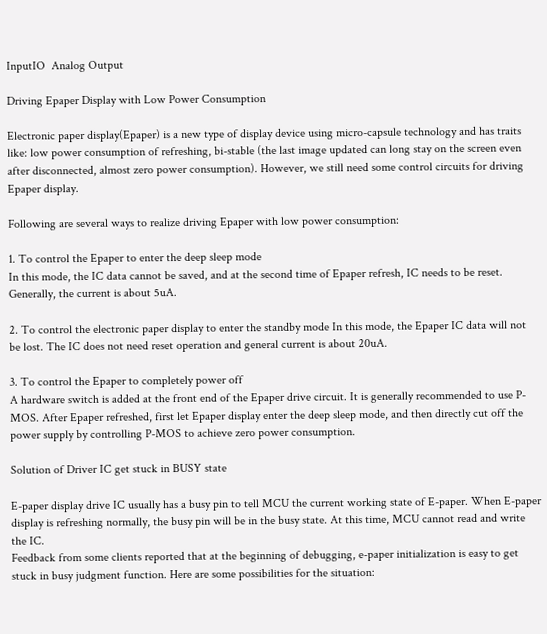InputIO  Analog Output

Driving Epaper Display with Low Power Consumption

Electronic paper display(Epaper) is a new type of display device using micro-capsule technology and has traits like: low power consumption of refreshing, bi-stable (the last image updated can long stay on the screen even after disconnected, almost zero power consumption). However, we still need some control circuits for driving Epaper display.

Following are several ways to realize driving Epaper with low power consumption:

1. To control the Epaper to enter the deep sleep mode
In this mode, the IC data cannot be saved, and at the second time of Epaper refresh, IC needs to be reset. Generally, the current is about 5uA.

2. To control the electronic paper display to enter the standby mode In this mode, the Epaper IC data will not be lost. The IC does not need reset operation and general current is about 20uA.

3. To control the Epaper to completely power off
A hardware switch is added at the front end of the Epaper drive circuit. It is generally recommended to use P-MOS. After Epaper refreshed, first let Epaper display enter the deep sleep mode, and then directly cut off the power supply by controlling P-MOS to achieve zero power consumption.

Solution of Driver IC get stuck in BUSY state

E-paper display drive IC usually has a busy pin to tell MCU the current working state of E-paper. When E-paper display is refreshing normally, the busy pin will be in the busy state. At this time, MCU cannot read and write the IC.
Feedback from some clients reported that at the beginning of debugging, e-paper initialization is easy to get stuck in busy judgment function. Here are some possibilities for the situation: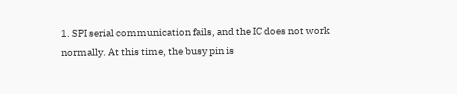1. SPI serial communication fails, and the IC does not work normally. At this time, the busy pin is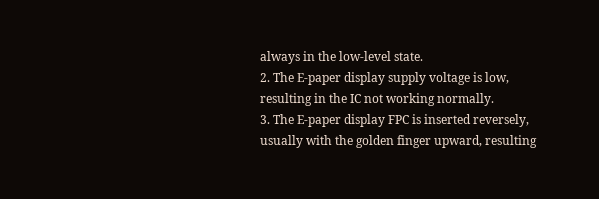always in the low-level state.
2. The E-paper display supply voltage is low, resulting in the IC not working normally.
3. The E-paper display FPC is inserted reversely, usually with the golden finger upward, resulting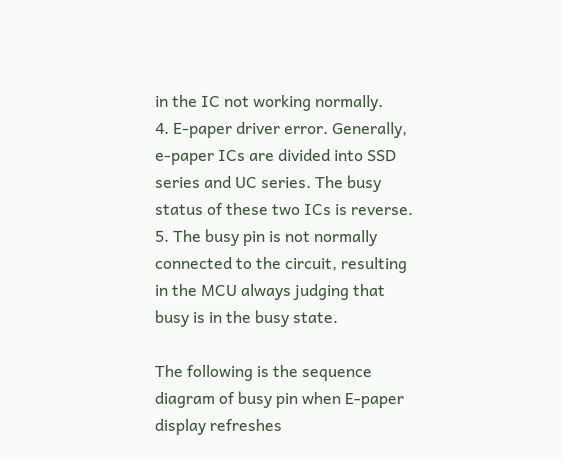in the IC not working normally.
4. E-paper driver error. Generally, e-paper ICs are divided into SSD series and UC series. The busy status of these two ICs is reverse.
5. The busy pin is not normally connected to the circuit, resulting in the MCU always judging that busy is in the busy state.

The following is the sequence diagram of busy pin when E-paper display refreshes